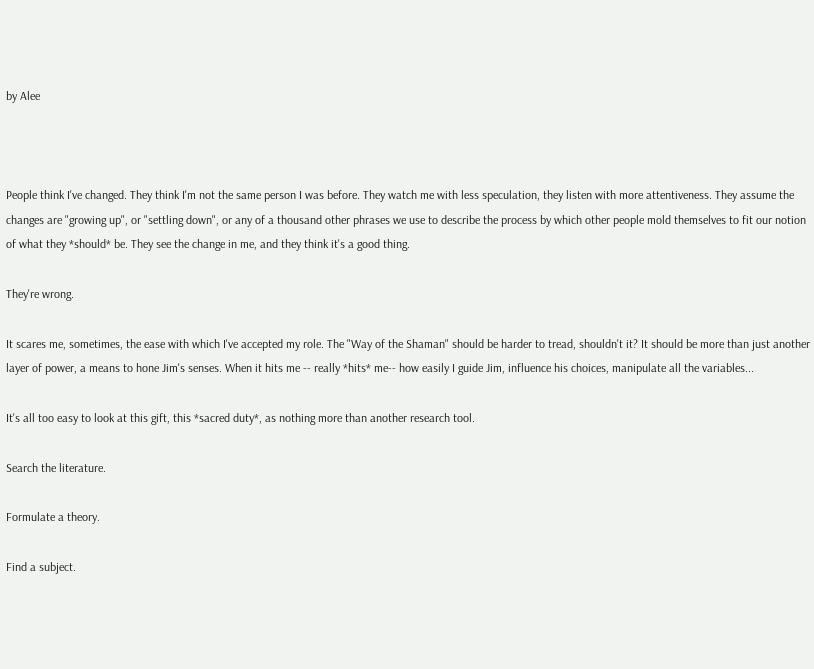by Alee



People think I've changed. They think I'm not the same person I was before. They watch me with less speculation, they listen with more attentiveness. They assume the changes are "growing up", or "settling down", or any of a thousand other phrases we use to describe the process by which other people mold themselves to fit our notion of what they *should* be. They see the change in me, and they think it's a good thing.

They're wrong.

It scares me, sometimes, the ease with which I've accepted my role. The "Way of the Shaman" should be harder to tread, shouldn't it? It should be more than just another layer of power, a means to hone Jim's senses. When it hits me -- really *hits* me-- how easily I guide Jim, influence his choices, manipulate all the variables...

It's all too easy to look at this gift, this *sacred duty*, as nothing more than another research tool.

Search the literature.

Formulate a theory.

Find a subject.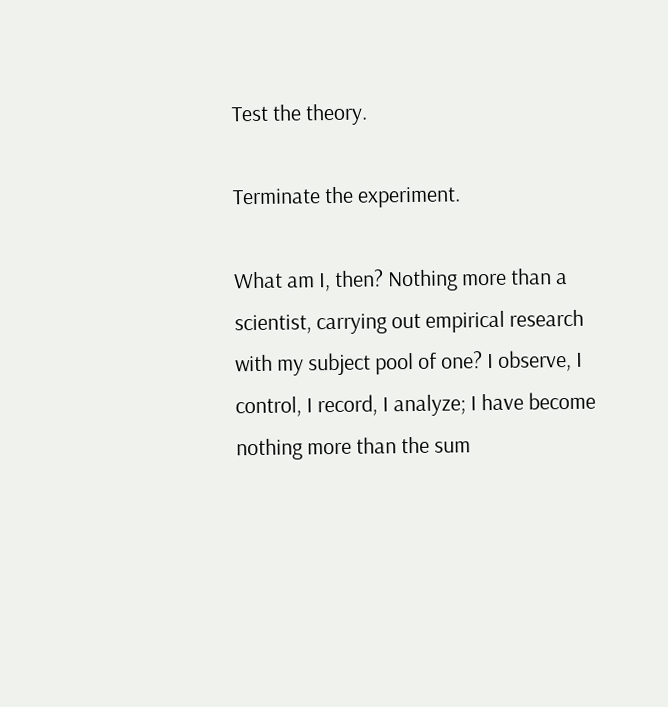Test the theory.

Terminate the experiment.

What am I, then? Nothing more than a scientist, carrying out empirical research with my subject pool of one? I observe, I control, I record, I analyze; I have become nothing more than the sum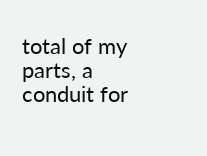total of my parts, a conduit for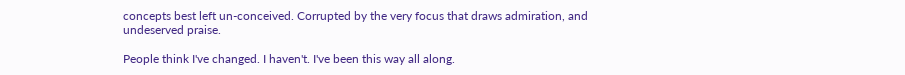concepts best left un-conceived. Corrupted by the very focus that draws admiration, and undeserved praise.

People think I've changed. I haven't. I've been this way all along.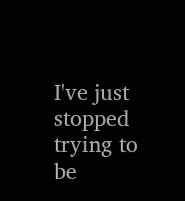I've just stopped trying to be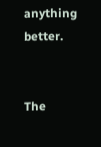anything better.


The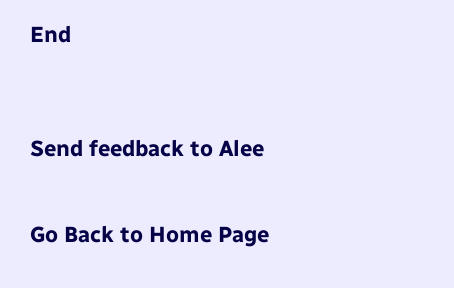End



Send feedback to Alee


Go Back to Home Page